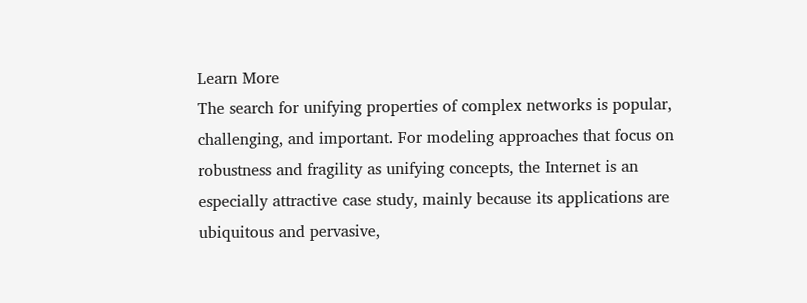Learn More
The search for unifying properties of complex networks is popular, challenging, and important. For modeling approaches that focus on robustness and fragility as unifying concepts, the Internet is an especially attractive case study, mainly because its applications are ubiquitous and pervasive,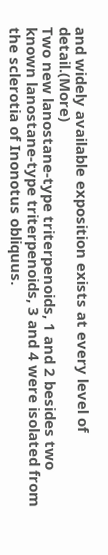and widely available exposition exists at every level of detail.(More)
Two new lanostane-type triterpenoids, 1 and 2 besides two known lanostane-type triterpenoids, 3 and 4 were isolated from the sclerotia of Inonotus obliquus.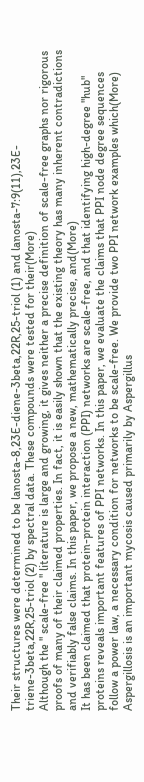Their structures were determined to be lanosta-8,23E-diene-3beta,22R,25-triol (1) and lanosta-7:9(11),23E-triene-3beta,22R,25-triol (2) by spectral data. These compounds were tested for their(More)
Although the " scale-free " literature is large and growing, it gives neither a precise definition of scale-free graphs nor rigorous proofs of many of their claimed properties. In fact, it is easily shown that the existing theory has many inherent contradictions and verifiably false claims. In this paper, we propose a new, mathematically precise, and(More)
It has been claimed that protein-protein interaction (PPI) networks are scale-free, and that identifying high-degree "hub" proteins reveals important features of PPI networks. In this paper, we evaluate the claims that PPI node degree sequences follow a power law, a necessary condition for networks to be scale-free. We provide two PPI network examples which(More)
Aspergillosis is an important mycosis caused primarily by Aspergillus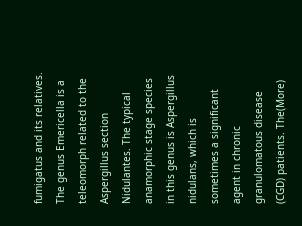fumigatus and its relatives. The genus Emericella is a teleomorph related to the Aspergillus section Nidulantes. The typical anamorphic stage species in this genus is Aspergillus nidulans, which is sometimes a significant agent in chronic granulomatous disease (CGD) patients. The(More)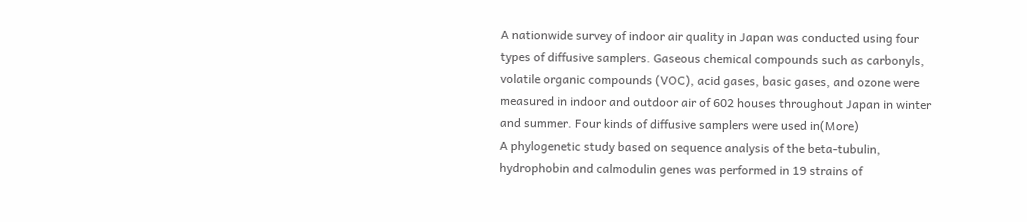A nationwide survey of indoor air quality in Japan was conducted using four types of diffusive samplers. Gaseous chemical compounds such as carbonyls, volatile organic compounds (VOC), acid gases, basic gases, and ozone were measured in indoor and outdoor air of 602 houses throughout Japan in winter and summer. Four kinds of diffusive samplers were used in(More)
A phylogenetic study based on sequence analysis of the beta-tubulin, hydrophobin and calmodulin genes was performed in 19 strains of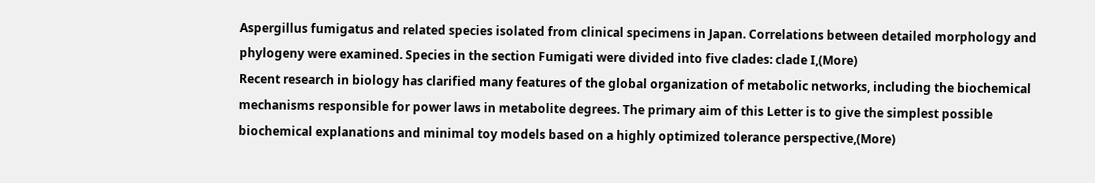Aspergillus fumigatus and related species isolated from clinical specimens in Japan. Correlations between detailed morphology and phylogeny were examined. Species in the section Fumigati were divided into five clades: clade I,(More)
Recent research in biology has clarified many features of the global organization of metabolic networks, including the biochemical mechanisms responsible for power laws in metabolite degrees. The primary aim of this Letter is to give the simplest possible biochemical explanations and minimal toy models based on a highly optimized tolerance perspective,(More)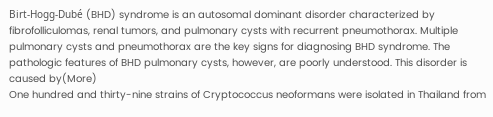Birt-Hogg-Dubé (BHD) syndrome is an autosomal dominant disorder characterized by fibrofolliculomas, renal tumors, and pulmonary cysts with recurrent pneumothorax. Multiple pulmonary cysts and pneumothorax are the key signs for diagnosing BHD syndrome. The pathologic features of BHD pulmonary cysts, however, are poorly understood. This disorder is caused by(More)
One hundred and thirty-nine strains of Cryptococcus neoformans were isolated in Thailand from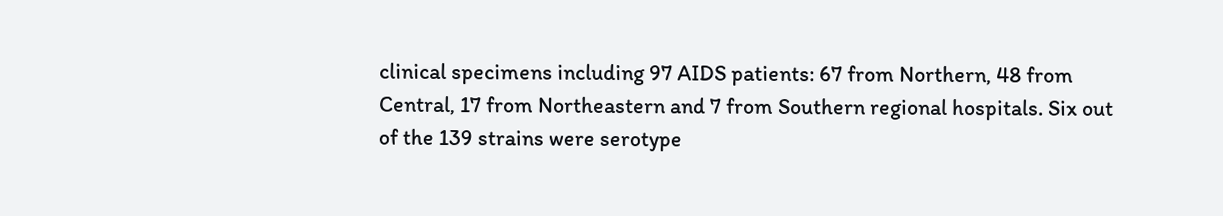clinical specimens including 97 AIDS patients: 67 from Northern, 48 from Central, 17 from Northeastern and 7 from Southern regional hospitals. Six out of the 139 strains were serotype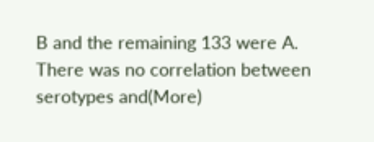B and the remaining 133 were A. There was no correlation between serotypes and(More)